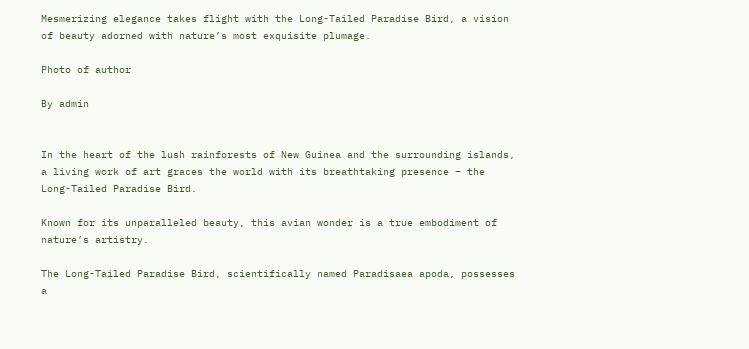Mesmerizing elegance takes flight with the Long-Tailed Paradise Bird, a vision of beauty adorned with nature’s most exquisite plumage.

Photo of author

By admin


In the heart of the lush rainforests of New Guinea and the surrounding islands, a living work of art graces the world with its breathtaking presence – the Long-Tailed Paradise Bird.

Known for its unparalleled beauty, this avian wonder is a true embodiment of nature’s artistry.

The Long-Tailed Paradise Bird, scientifically named Paradisaea apoda, possesses a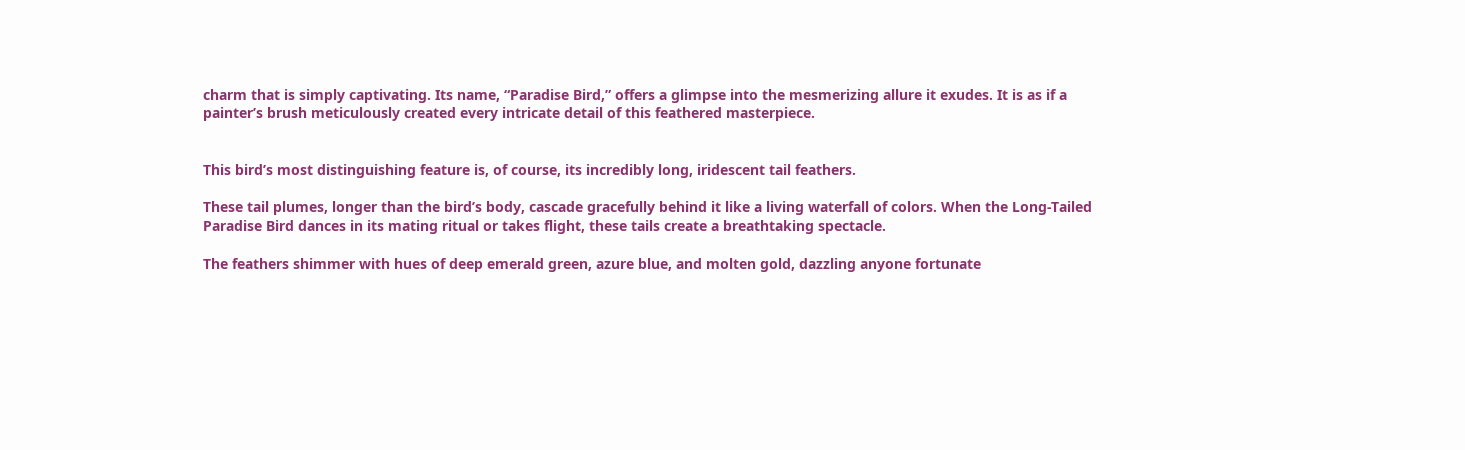charm that is simply captivating. Its name, “Paradise Bird,” offers a glimpse into the mesmerizing allure it exudes. It is as if a painter’s brush meticulously created every intricate detail of this feathered masterpiece.


This bird’s most distinguishing feature is, of course, its incredibly long, iridescent tail feathers.

These tail plumes, longer than the bird’s body, cascade gracefully behind it like a living waterfall of colors. When the Long-Tailed Paradise Bird dances in its mating ritual or takes flight, these tails create a breathtaking spectacle.

The feathers shimmer with hues of deep emerald green, azure blue, and molten gold, dazzling anyone fortunate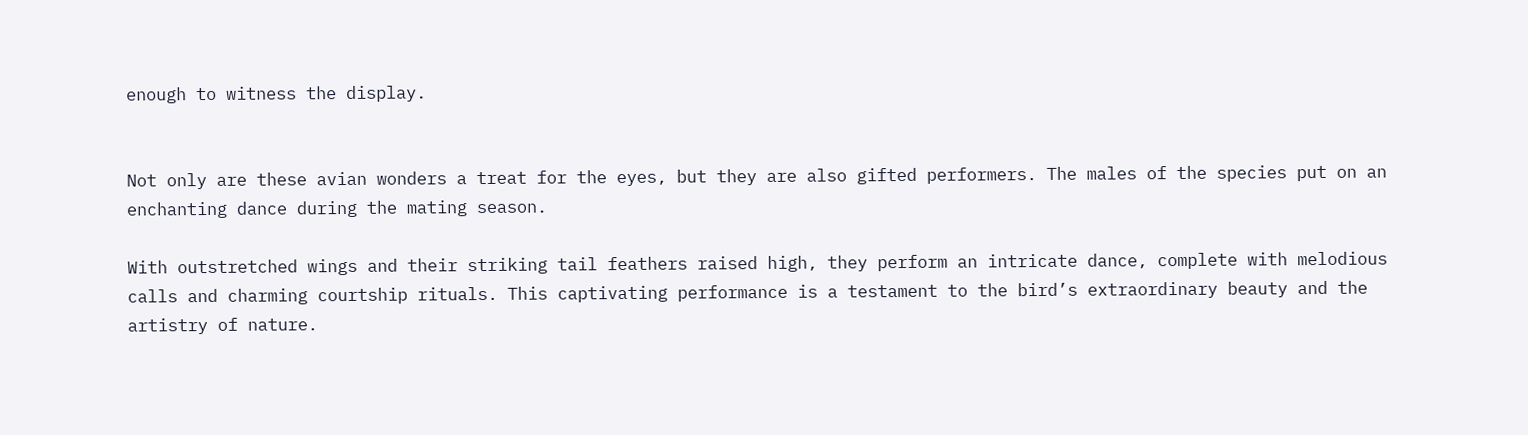enough to witness the display.


Not only are these avian wonders a treat for the eyes, but they are also gifted performers. The males of the species put on an enchanting dance during the mating season.

With outstretched wings and their striking tail feathers raised high, they perform an intricate dance, complete with melodious calls and charming courtship rituals. This captivating performance is a testament to the bird’s extraordinary beauty and the artistry of nature.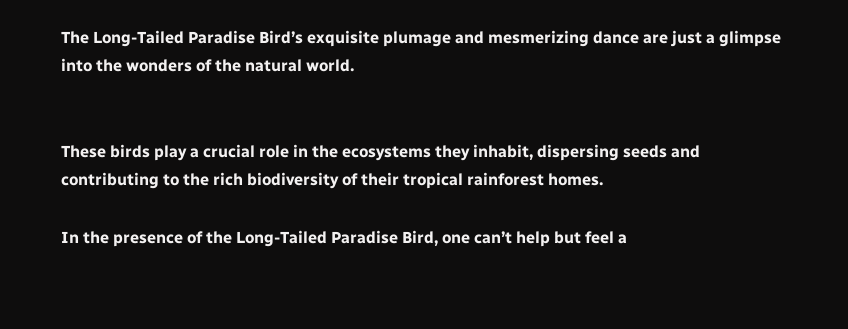The Long-Tailed Paradise Bird’s exquisite plumage and mesmerizing dance are just a glimpse into the wonders of the natural world.


These birds play a crucial role in the ecosystems they inhabit, dispersing seeds and contributing to the rich biodiversity of their tropical rainforest homes.

In the presence of the Long-Tailed Paradise Bird, one can’t help but feel a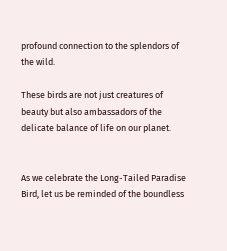profound connection to the splendors of the wild.

These birds are not just creatures of beauty but also ambassadors of the delicate balance of life on our planet.


As we celebrate the Long-Tailed Paradise Bird, let us be reminded of the boundless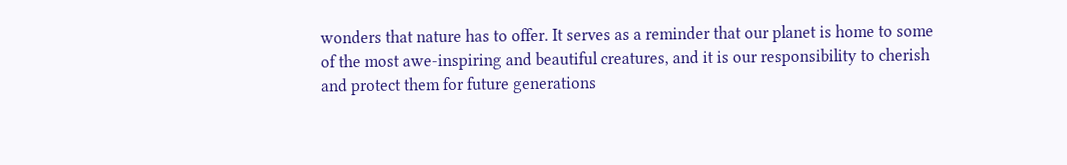wonders that nature has to offer. It serves as a reminder that our planet is home to some of the most awe-inspiring and beautiful creatures, and it is our responsibility to cherish and protect them for future generations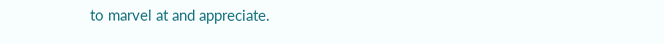to marvel at and appreciate.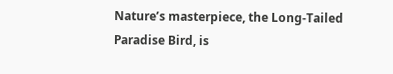Nature’s masterpiece, the Long-Tailed Paradise Bird, is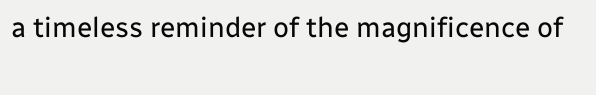a timeless reminder of the magnificence of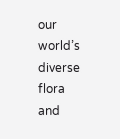our world’s diverse flora and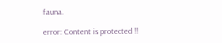fauna.

error: Content is protected !!